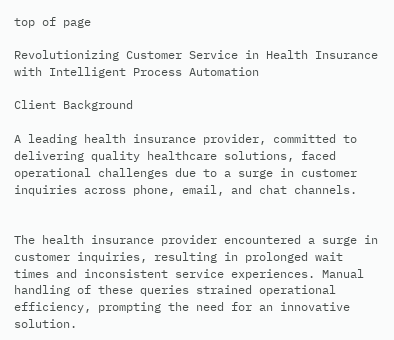top of page

Revolutionizing Customer Service in Health Insurance with Intelligent Process Automation

Client Background

A leading health insurance provider, committed to delivering quality healthcare solutions, faced operational challenges due to a surge in customer inquiries across phone, email, and chat channels.


The health insurance provider encountered a surge in customer inquiries, resulting in prolonged wait times and inconsistent service experiences. Manual handling of these queries strained operational efficiency, prompting the need for an innovative solution.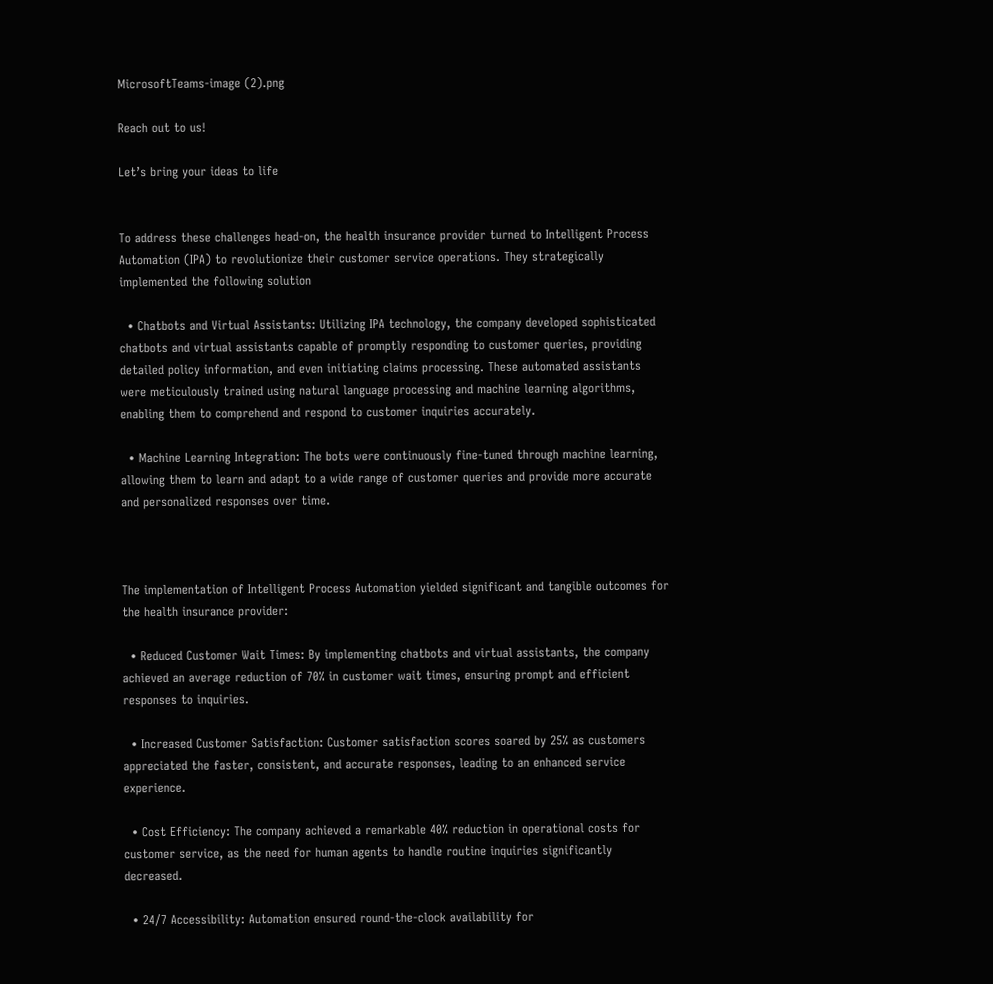MicrosoftTeams-image (2).png

Reach out to us!

Let’s bring your ideas to life


To address these challenges head-on, the health insurance provider turned to Intelligent Process Automation (IPA) to revolutionize their customer service operations. They strategically implemented the following solution

  • Chatbots and Virtual Assistants: Utilizing IPA technology, the company developed sophisticated chatbots and virtual assistants capable of promptly responding to customer queries, providing detailed policy information, and even initiating claims processing. These automated assistants were meticulously trained using natural language processing and machine learning algorithms, enabling them to comprehend and respond to customer inquiries accurately.

  • Machine Learning Integration: The bots were continuously fine-tuned through machine learning, allowing them to learn and adapt to a wide range of customer queries and provide more accurate and personalized responses over time.



The implementation of Intelligent Process Automation yielded significant and tangible outcomes for the health insurance provider:

  • Reduced Customer Wait Times: By implementing chatbots and virtual assistants, the company achieved an average reduction of 70% in customer wait times, ensuring prompt and efficient responses to inquiries.

  • Increased Customer Satisfaction: Customer satisfaction scores soared by 25% as customers appreciated the faster, consistent, and accurate responses, leading to an enhanced service experience.

  • Cost Efficiency: The company achieved a remarkable 40% reduction in operational costs for customer service, as the need for human agents to handle routine inquiries significantly decreased.

  • 24/7 Accessibility: Automation ensured round-the-clock availability for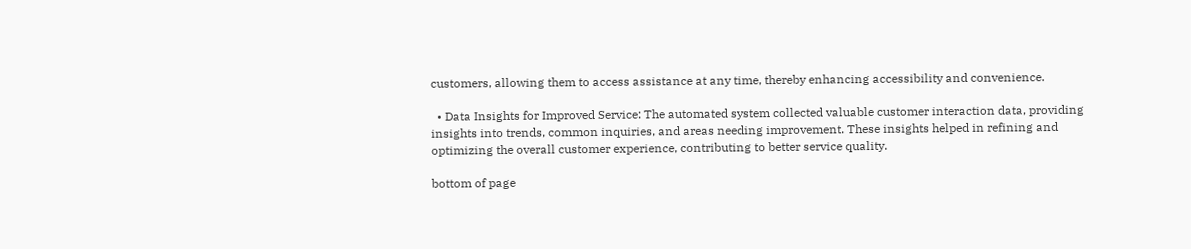customers, allowing them to access assistance at any time, thereby enhancing accessibility and convenience.

  • Data Insights for Improved Service: The automated system collected valuable customer interaction data, providing insights into trends, common inquiries, and areas needing improvement. These insights helped in refining and optimizing the overall customer experience, contributing to better service quality.

bottom of page